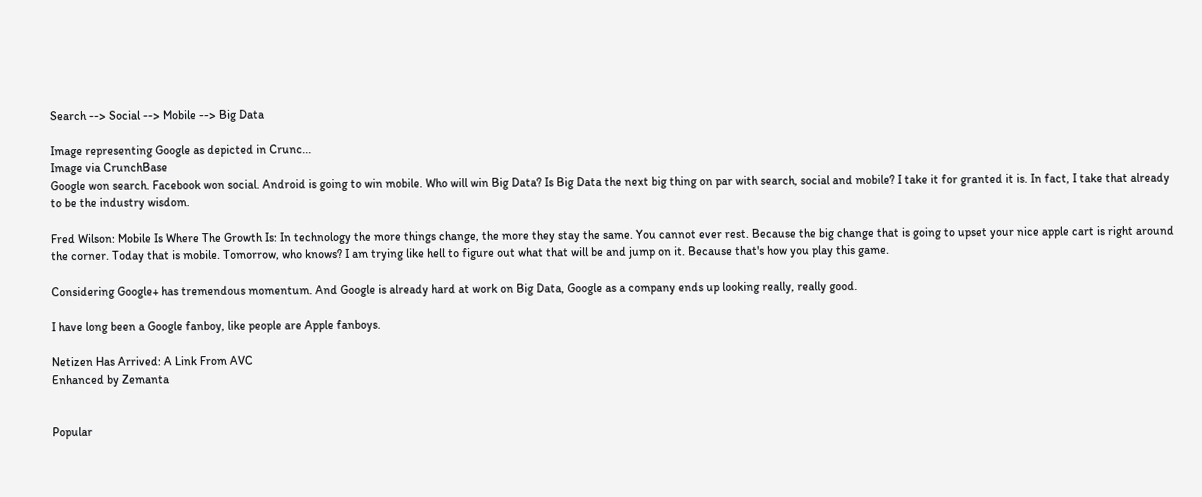Search --> Social --> Mobile --> Big Data

Image representing Google as depicted in Crunc...
Image via CrunchBase
Google won search. Facebook won social. Android is going to win mobile. Who will win Big Data? Is Big Data the next big thing on par with search, social and mobile? I take it for granted it is. In fact, I take that already to be the industry wisdom.

Fred Wilson: Mobile Is Where The Growth Is: In technology the more things change, the more they stay the same. You cannot ever rest. Because the big change that is going to upset your nice apple cart is right around the corner. Today that is mobile. Tomorrow, who knows? I am trying like hell to figure out what that will be and jump on it. Because that's how you play this game.

Considering Google+ has tremendous momentum. And Google is already hard at work on Big Data, Google as a company ends up looking really, really good.

I have long been a Google fanboy, like people are Apple fanboys.

Netizen Has Arrived: A Link From AVC
Enhanced by Zemanta


Popular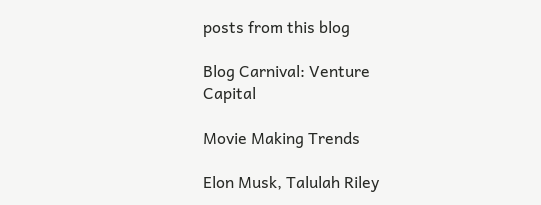posts from this blog

Blog Carnival: Venture Capital

Movie Making Trends

Elon Musk, Talulah Riley